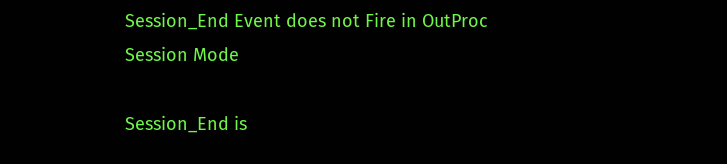Session_End Event does not Fire in OutProc Session Mode

Session_End is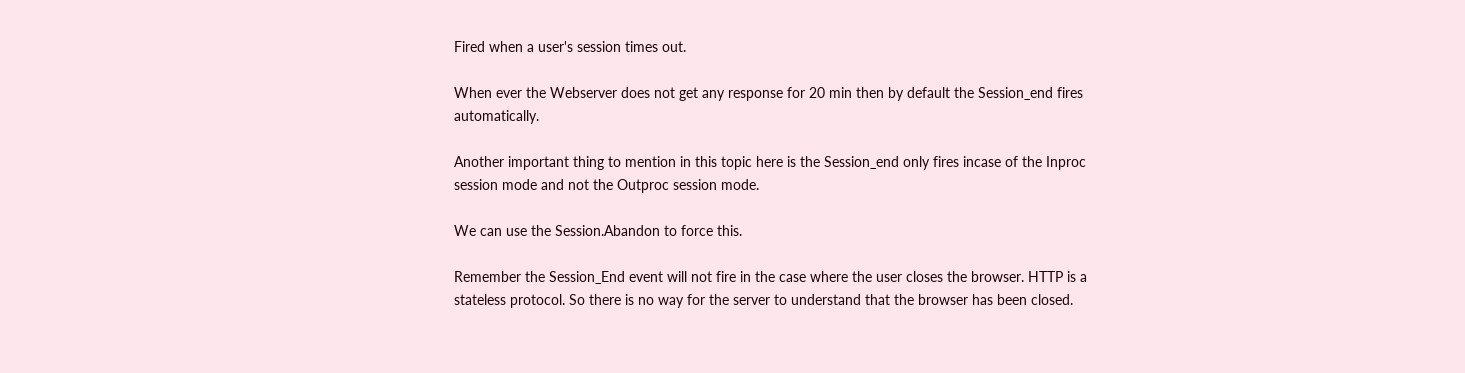Fired when a user's session times out.

When ever the Webserver does not get any response for 20 min then by default the Session_end fires automatically.

Another important thing to mention in this topic here is the Session_end only fires incase of the Inproc session mode and not the Outproc session mode.

We can use the Session.Abandon to force this.

Remember the Session_End event will not fire in the case where the user closes the browser. HTTP is a stateless protocol. So there is no way for the server to understand that the browser has been closed.